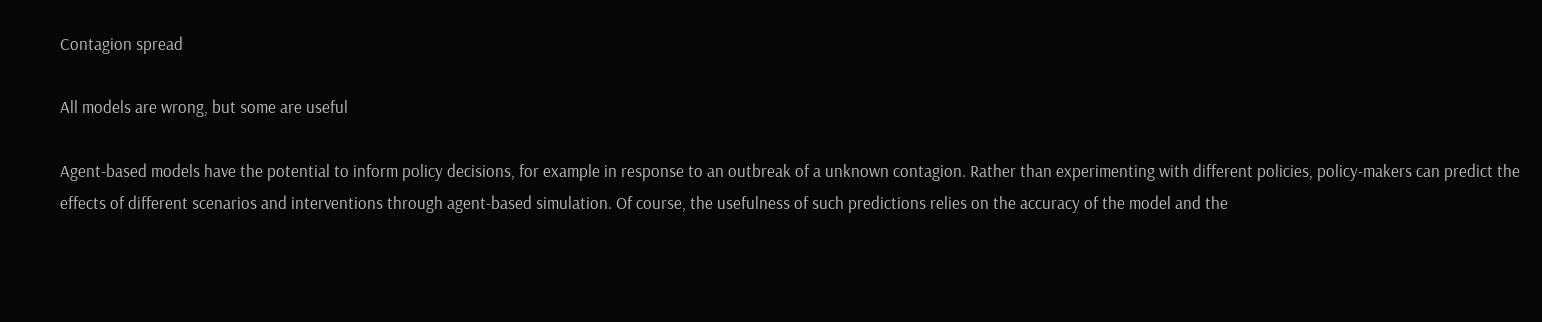Contagion spread

All models are wrong, but some are useful

Agent-based models have the potential to inform policy decisions, for example in response to an outbreak of a unknown contagion. Rather than experimenting with different policies, policy-makers can predict the effects of different scenarios and interventions through agent-based simulation. Of course, the usefulness of such predictions relies on the accuracy of the model and the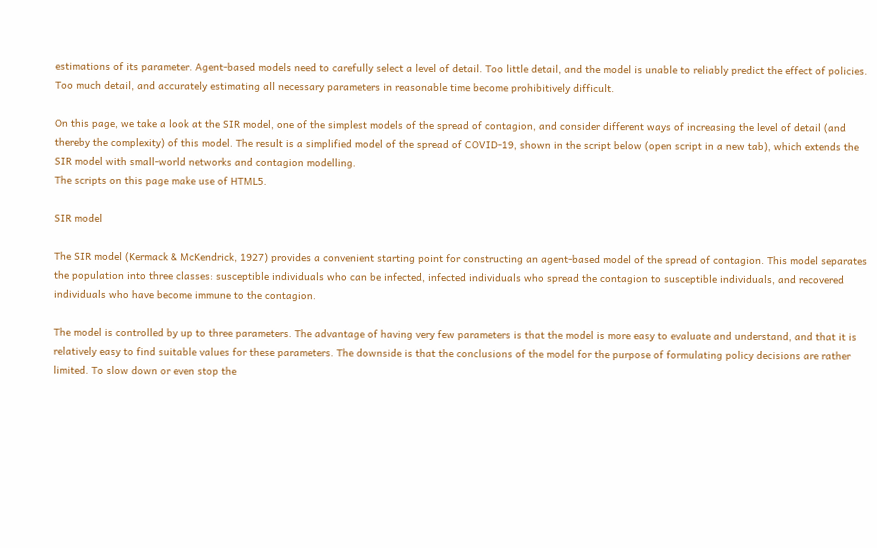estimations of its parameter. Agent-based models need to carefully select a level of detail. Too little detail, and the model is unable to reliably predict the effect of policies. Too much detail, and accurately estimating all necessary parameters in reasonable time become prohibitively difficult.

On this page, we take a look at the SIR model, one of the simplest models of the spread of contagion, and consider different ways of increasing the level of detail (and thereby the complexity) of this model. The result is a simplified model of the spread of COVID-19, shown in the script below (open script in a new tab), which extends the SIR model with small-world networks and contagion modelling.
The scripts on this page make use of HTML5.

SIR model

The SIR model (Kermack & McKendrick, 1927) provides a convenient starting point for constructing an agent-based model of the spread of contagion. This model separates the population into three classes: susceptible individuals who can be infected, infected individuals who spread the contagion to susceptible individuals, and recovered individuals who have become immune to the contagion.

The model is controlled by up to three parameters. The advantage of having very few parameters is that the model is more easy to evaluate and understand, and that it is relatively easy to find suitable values for these parameters. The downside is that the conclusions of the model for the purpose of formulating policy decisions are rather limited. To slow down or even stop the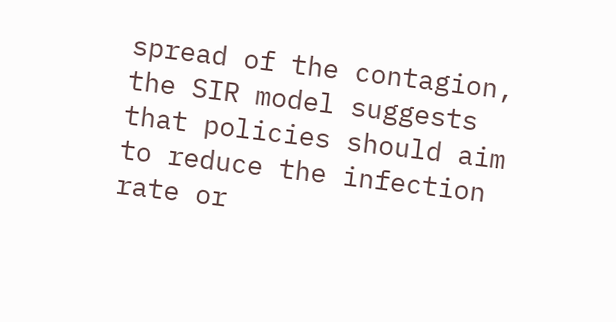spread of the contagion, the SIR model suggests that policies should aim to reduce the infection rate or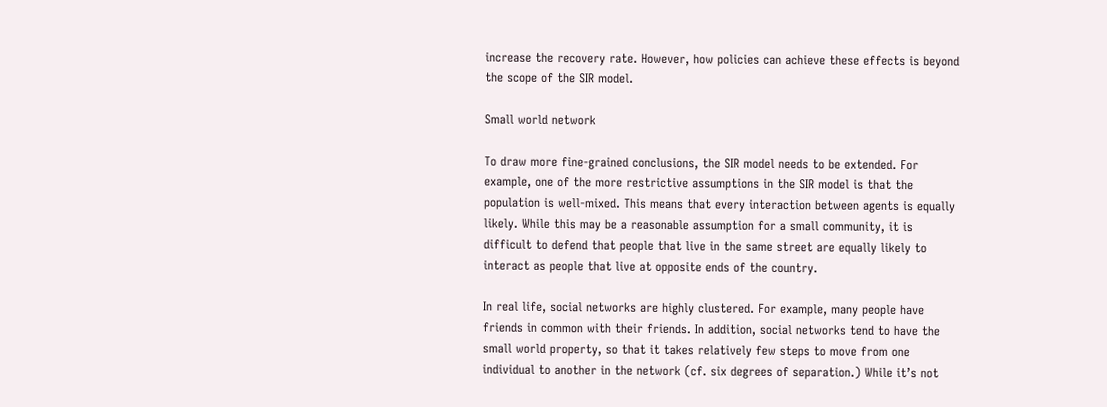increase the recovery rate. However, how policies can achieve these effects is beyond the scope of the SIR model.

Small world network

To draw more fine-grained conclusions, the SIR model needs to be extended. For example, one of the more restrictive assumptions in the SIR model is that the population is well-mixed. This means that every interaction between agents is equally likely. While this may be a reasonable assumption for a small community, it is difficult to defend that people that live in the same street are equally likely to interact as people that live at opposite ends of the country.

In real life, social networks are highly clustered. For example, many people have friends in common with their friends. In addition, social networks tend to have the small world property, so that it takes relatively few steps to move from one individual to another in the network (cf. six degrees of separation.) While it’s not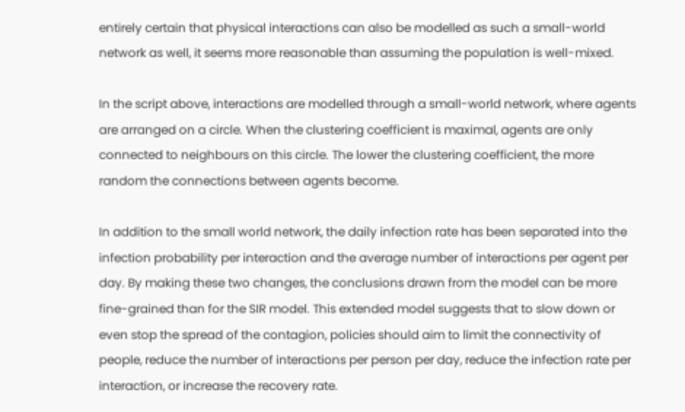entirely certain that physical interactions can also be modelled as such a small-world network as well, it seems more reasonable than assuming the population is well-mixed.

In the script above, interactions are modelled through a small-world network, where agents are arranged on a circle. When the clustering coefficient is maximal, agents are only connected to neighbours on this circle. The lower the clustering coefficient, the more random the connections between agents become.

In addition to the small world network, the daily infection rate has been separated into the infection probability per interaction and the average number of interactions per agent per day. By making these two changes, the conclusions drawn from the model can be more fine-grained than for the SIR model. This extended model suggests that to slow down or even stop the spread of the contagion, policies should aim to limit the connectivity of people, reduce the number of interactions per person per day, reduce the infection rate per interaction, or increase the recovery rate.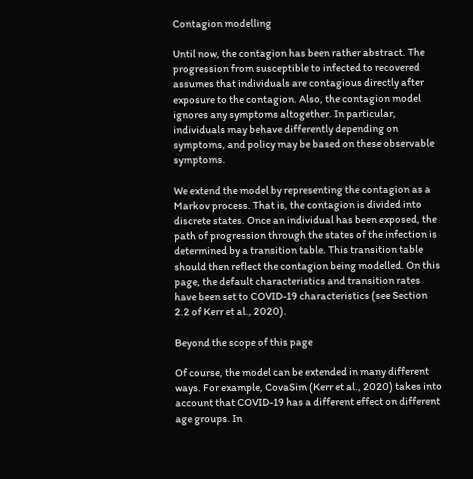Contagion modelling

Until now, the contagion has been rather abstract. The progression from susceptible to infected to recovered assumes that individuals are contagious directly after exposure to the contagion. Also, the contagion model ignores any symptoms altogether. In particular, individuals may behave differently depending on symptoms, and policy may be based on these observable symptoms.

We extend the model by representing the contagion as a Markov process. That is, the contagion is divided into discrete states. Once an individual has been exposed, the path of progression through the states of the infection is determined by a transition table. This transition table should then reflect the contagion being modelled. On this page, the default characteristics and transition rates have been set to COVID-19 characteristics (see Section 2.2 of Kerr et al., 2020).

Beyond the scope of this page

Of course, the model can be extended in many different ways. For example, CovaSim (Kerr et al., 2020) takes into account that COVID-19 has a different effect on different age groups. In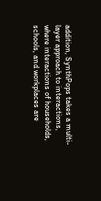addition, SynthPops takes a multi-layer approach to interactions, where interactions of households, schools, and workplaces are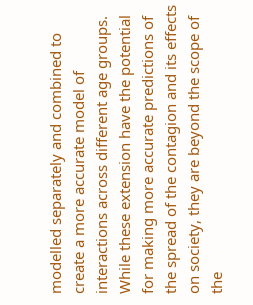modelled separately and combined to create a more accurate model of interactions across different age groups. While these extension have the potential for making more accurate predictions of the spread of the contagion and its effects on society, they are beyond the scope of the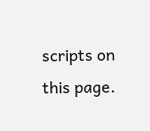scripts on this page.